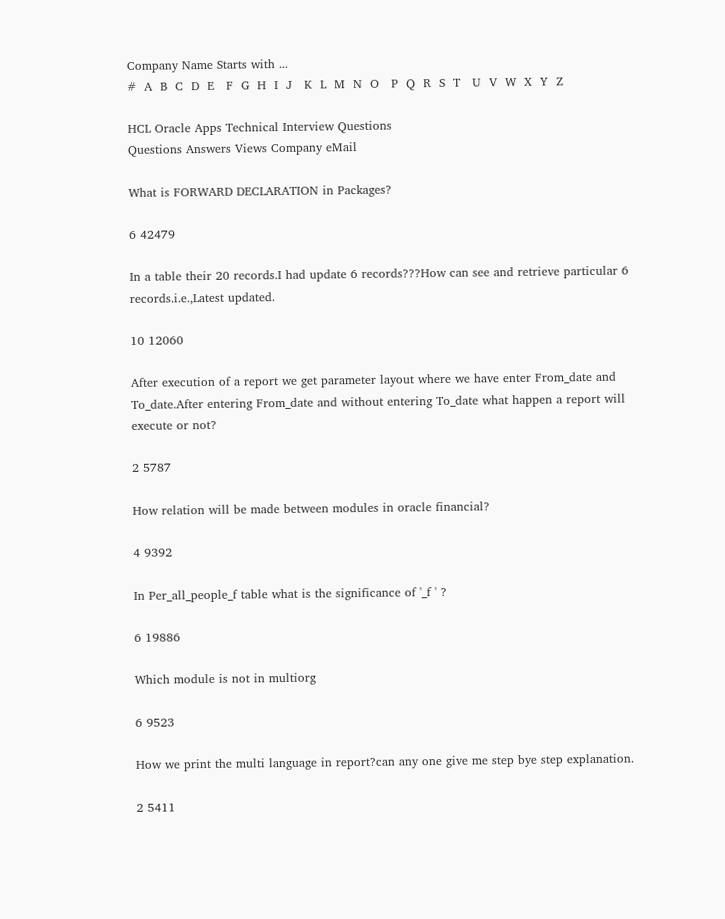Company Name Starts with ...
#  A  B  C  D  E   F  G  H  I  J   K  L  M  N  O   P  Q  R  S  T   U  V  W  X  Y  Z

HCL Oracle Apps Technical Interview Questions
Questions Answers Views Company eMail

What is FORWARD DECLARATION in Packages?

6 42479

In a table their 20 records.I had update 6 records???How can see and retrieve particular 6 records.i.e.,Latest updated.

10 12060

After execution of a report we get parameter layout where we have enter From_date and To_date.After entering From_date and without entering To_date what happen a report will execute or not?

2 5787

How relation will be made between modules in oracle financial?

4 9392

In Per_all_people_f table what is the significance of '_f ' ?

6 19886

Which module is not in multiorg

6 9523

How we print the multi language in report?can any one give me step bye step explanation.

2 5411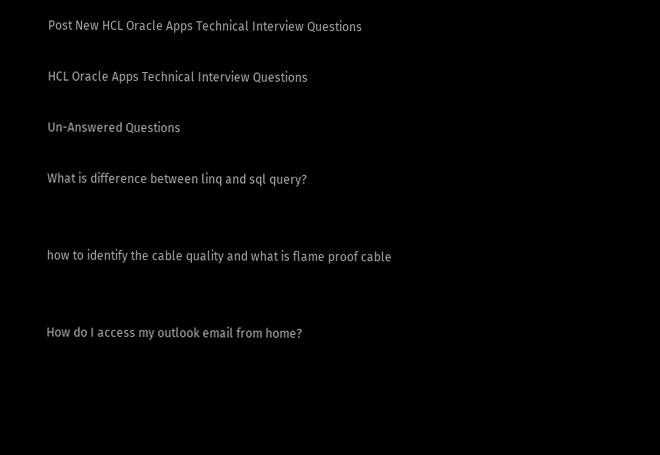Post New HCL Oracle Apps Technical Interview Questions

HCL Oracle Apps Technical Interview Questions

Un-Answered Questions

What is difference between linq and sql query?


how to identify the cable quality and what is flame proof cable


How do I access my outlook email from home?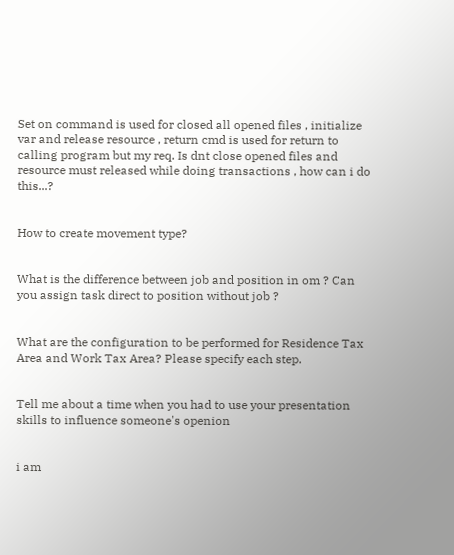Set on command is used for closed all opened files , initialize var and release resource , return cmd is used for return to calling program but my req. Is dnt close opened files and resource must released while doing transactions , how can i do this...?


How to create movement type?


What is the difference between job and position in om ? Can you assign task direct to position without job ?


What are the configuration to be performed for Residence Tax Area and Work Tax Area? Please specify each step.


Tell me about a time when you had to use your presentation skills to influence someone's openion


i am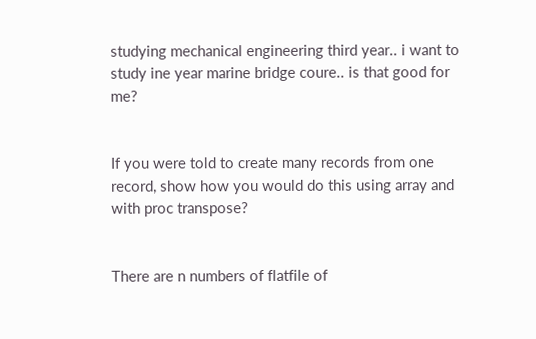studying mechanical engineering third year.. i want to study ine year marine bridge coure.. is that good for me?


If you were told to create many records from one record, show how you would do this using array and with proc transpose?


There are n numbers of flatfile of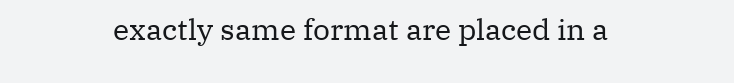exactly same format are placed in a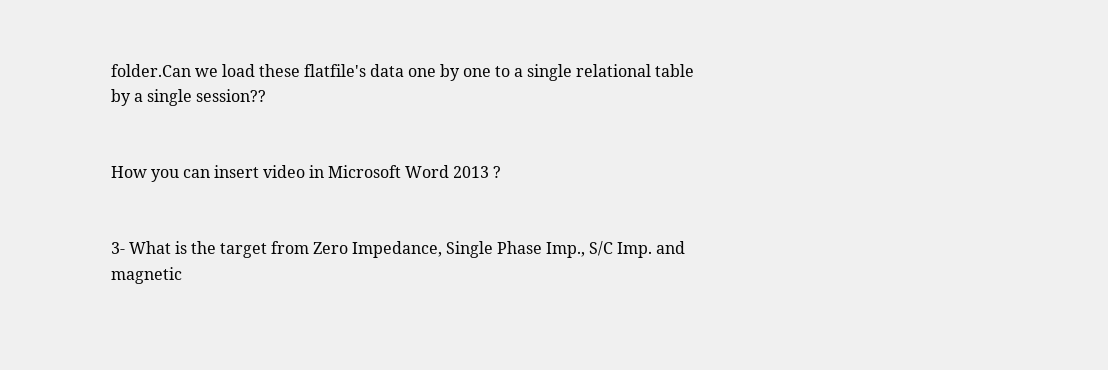folder.Can we load these flatfile's data one by one to a single relational table by a single session??


How you can insert video in Microsoft Word 2013 ?


3- What is the target from Zero Impedance, Single Phase Imp., S/C Imp. and magnetic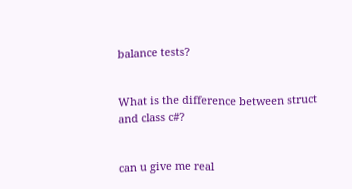balance tests?


What is the difference between struct and class c#?


can u give me real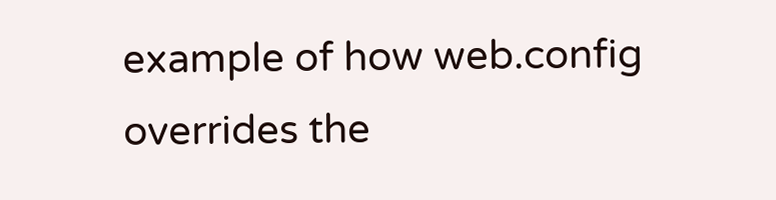example of how web.config overrides the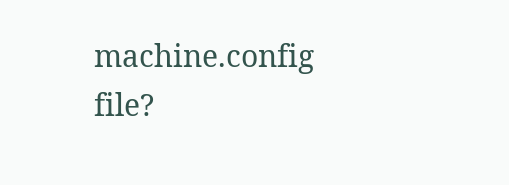machine.config file?